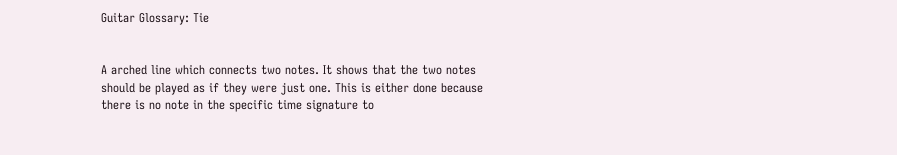Guitar Glossary: Tie


A arched line which connects two notes. It shows that the two notes should be played as if they were just one. This is either done because there is no note in the specific time signature to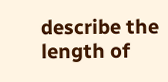describe the length of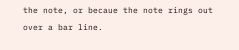the note, or becaue the note rings out over a bar line.